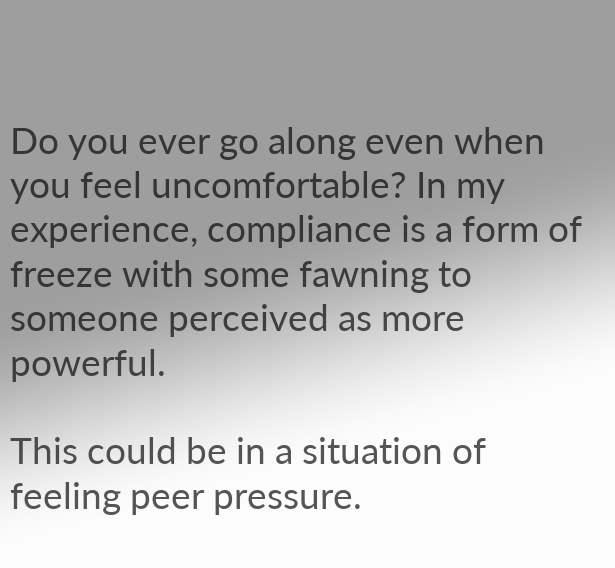Do you ever go along even when you feel uncomfortable? In my experience, compliance is a form of freeze with some fawning to someone perceived as more powerful.

This could be in a situation of feeling peer pressure.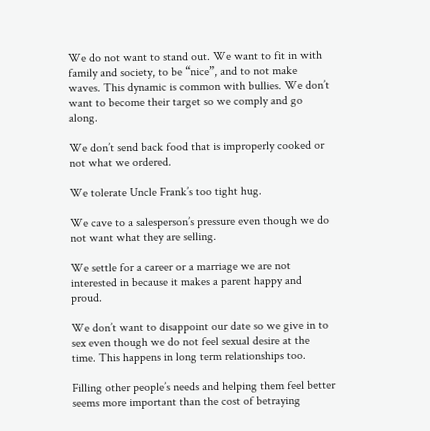We do not want to stand out. We want to fit in with family and society, to be “nice”, and to not make waves. This dynamic is common with bullies. We don’t want to become their target so we comply and go along.

We don’t send back food that is improperly cooked or not what we ordered.

We tolerate Uncle Frank’s too tight hug.

We cave to a salesperson’s pressure even though we do not want what they are selling.

We settle for a career or a marriage we are not interested in because it makes a parent happy and proud.

We don’t want to disappoint our date so we give in to sex even though we do not feel sexual desire at the time. This happens in long term relationships too.

Filling other people’s needs and helping them feel better seems more important than the cost of betraying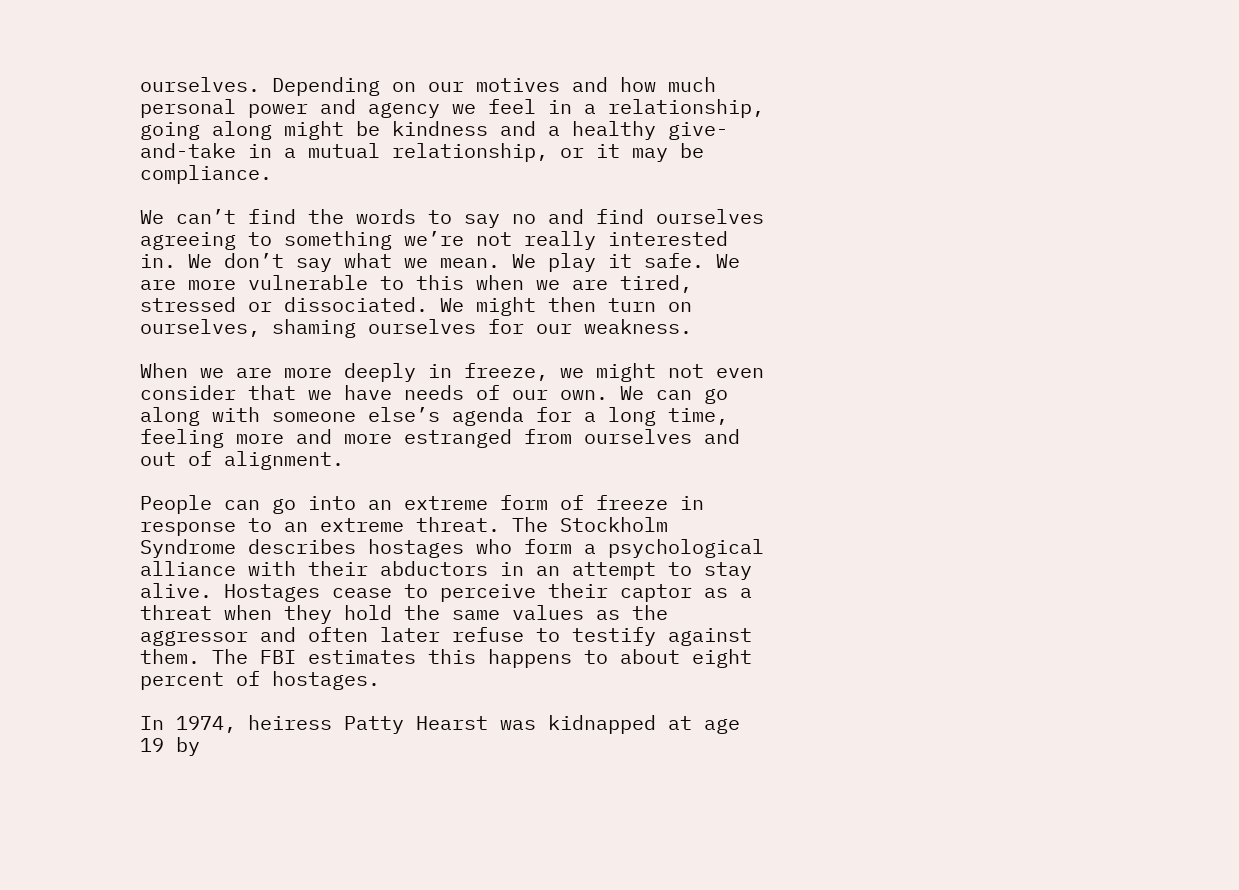ourselves. Depending on our motives and how much personal power and agency we feel in a relationship, going along might be kindness and a healthy give-and-take in a mutual relationship, or it may be compliance.

We can’t find the words to say no and find ourselves agreeing to something we’re not really interested in. We don’t say what we mean. We play it safe. We are more vulnerable to this when we are tired, stressed or dissociated. We might then turn on ourselves, shaming ourselves for our weakness.

When we are more deeply in freeze, we might not even consider that we have needs of our own. We can go along with someone else’s agenda for a long time, feeling more and more estranged from ourselves and out of alignment.

People can go into an extreme form of freeze in response to an extreme threat. The Stockholm Syndrome describes hostages who form a psychological alliance with their abductors in an attempt to stay alive. Hostages cease to perceive their captor as a threat when they hold the same values as the aggressor and often later refuse to testify against them. The FBI estimates this happens to about eight percent of hostages.

In 1974, heiress Patty Hearst was kidnapped at age 19 by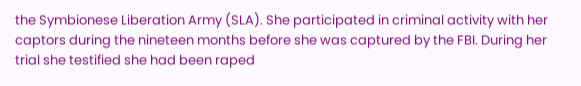the Symbionese Liberation Army (SLA). She participated in criminal activity with her captors during the nineteen months before she was captured by the FBI. During her trial she testified she had been raped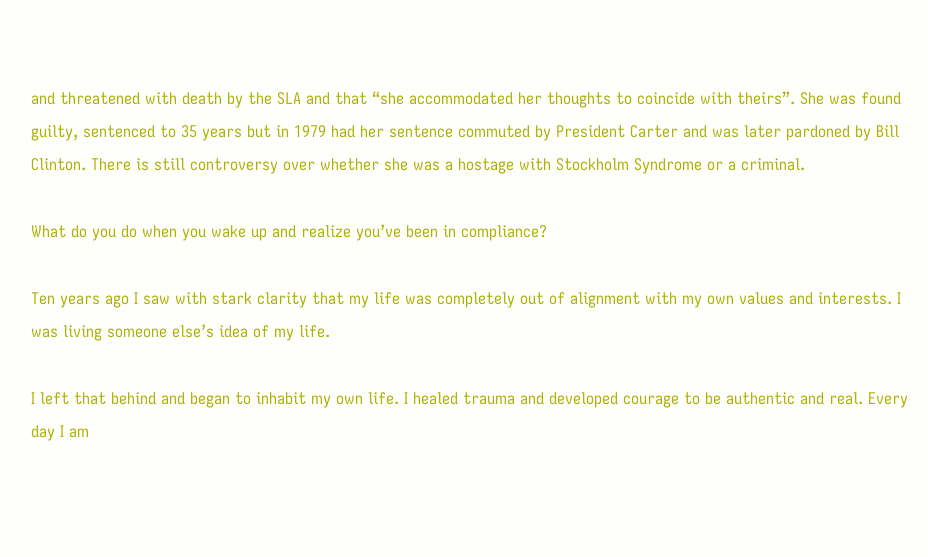and threatened with death by the SLA and that “she accommodated her thoughts to coincide with theirs”. She was found guilty, sentenced to 35 years but in 1979 had her sentence commuted by President Carter and was later pardoned by Bill Clinton. There is still controversy over whether she was a hostage with Stockholm Syndrome or a criminal.

What do you do when you wake up and realize you’ve been in compliance?

Ten years ago I saw with stark clarity that my life was completely out of alignment with my own values and interests. I was living someone else’s idea of my life.

I left that behind and began to inhabit my own life. I healed trauma and developed courage to be authentic and real. Every day I am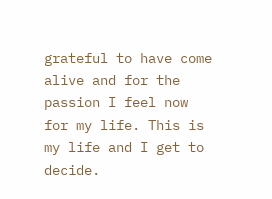grateful to have come alive and for the passion I feel now for my life. This is my life and I get to decide.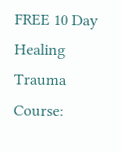FREE 10 Day Healing Trauma Course: